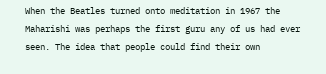When the Beatles turned onto meditation in 1967 the Maharishi was perhaps the first guru any of us had ever seen. The idea that people could find their own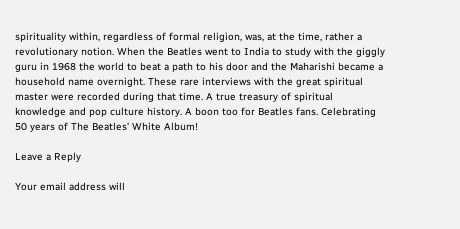spirituality within, regardless of formal religion, was, at the time, rather a revolutionary notion. When the Beatles went to India to study with the giggly guru in 1968 the world to beat a path to his door and the Maharishi became a household name overnight. These rare interviews with the great spiritual master were recorded during that time. A true treasury of spiritual knowledge and pop culture history. A boon too for Beatles fans. Celebrating 50 years of The Beatles’ White Album!

Leave a Reply

Your email address will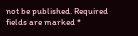not be published. Required fields are marked *